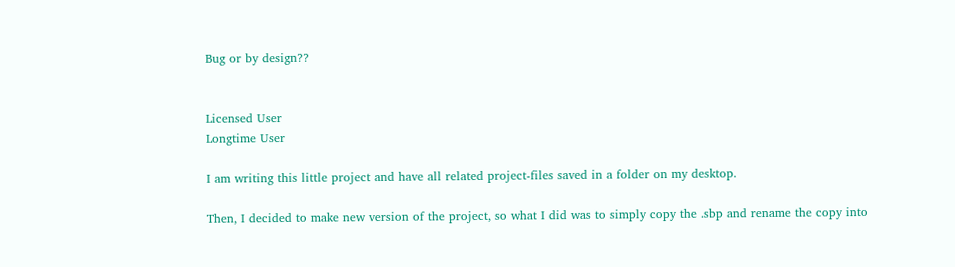Bug or by design??


Licensed User
Longtime User

I am writing this little project and have all related project-files saved in a folder on my desktop.

Then, I decided to make new version of the project, so what I did was to simply copy the .sbp and rename the copy into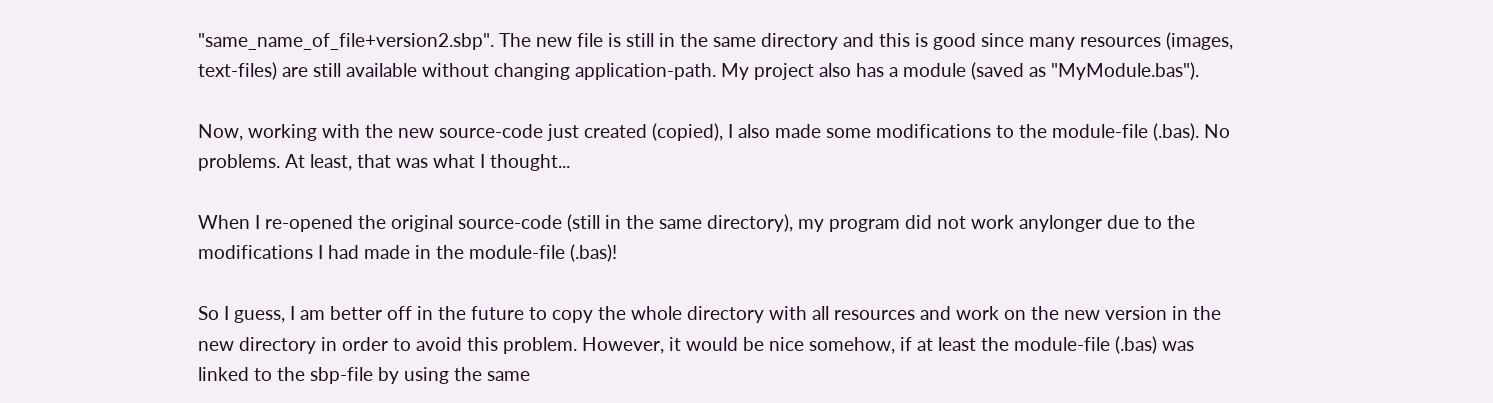"same_name_of_file+version2.sbp". The new file is still in the same directory and this is good since many resources (images, text-files) are still available without changing application-path. My project also has a module (saved as "MyModule.bas").

Now, working with the new source-code just created (copied), I also made some modifications to the module-file (.bas). No problems. At least, that was what I thought...

When I re-opened the original source-code (still in the same directory), my program did not work anylonger due to the modifications I had made in the module-file (.bas)!

So I guess, I am better off in the future to copy the whole directory with all resources and work on the new version in the new directory in order to avoid this problem. However, it would be nice somehow, if at least the module-file (.bas) was linked to the sbp-file by using the same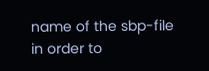name of the sbp-file in order to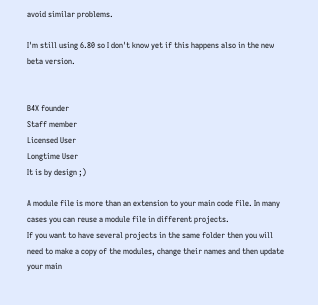avoid similar problems.

I'm still using 6.80 so I don't know yet if this happens also in the new beta version.


B4X founder
Staff member
Licensed User
Longtime User
It is by design ;)

A module file is more than an extension to your main code file. In many cases you can reuse a module file in different projects.
If you want to have several projects in the same folder then you will need to make a copy of the modules, change their names and then update your main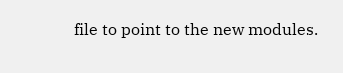file to point to the new modules.